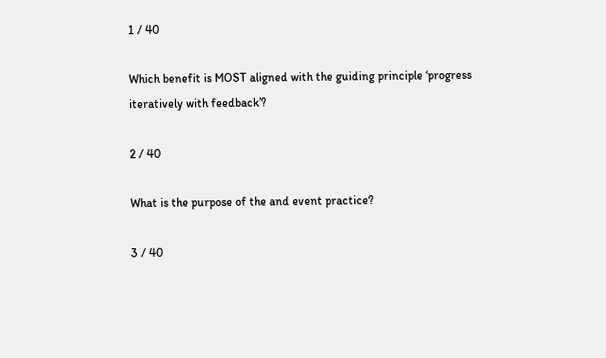1 / 40

Which benefit is MOST aligned with the guiding principle ‘progress iteratively with feedback’?

2 / 40

What is the purpose of the and event practice?

3 / 40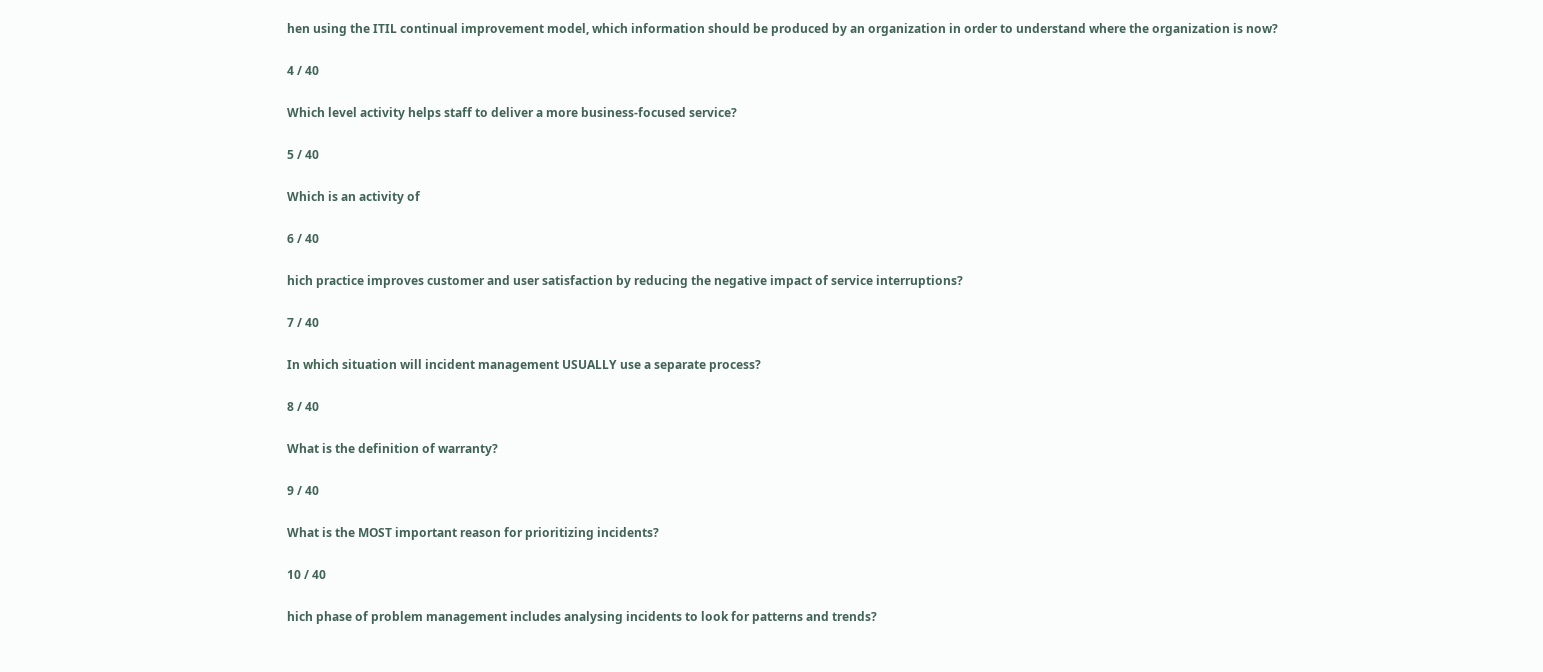hen using the ITIL continual improvement model, which information should be produced by an organization in order to understand where the organization is now?

4 / 40

Which level activity helps staff to deliver a more business-focused service?

5 / 40

Which is an activity of

6 / 40

hich practice improves customer and user satisfaction by reducing the negative impact of service interruptions?

7 / 40

In which situation will incident management USUALLY use a separate process?

8 / 40

What is the definition of warranty?

9 / 40

What is the MOST important reason for prioritizing incidents?

10 / 40

hich phase of problem management includes analysing incidents to look for patterns and trends?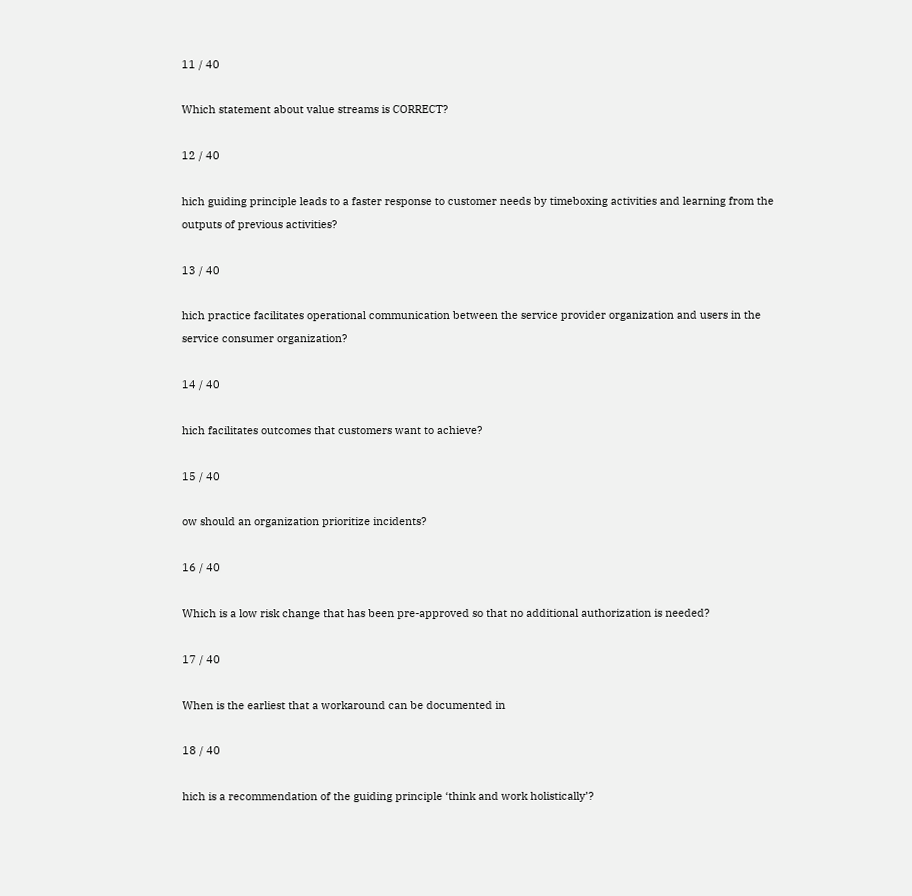11 / 40

Which statement about value streams is CORRECT?

12 / 40

hich guiding principle leads to a faster response to customer needs by timeboxing activities and learning from the outputs of previous activities?

13 / 40

hich practice facilitates operational communication between the service provider organization and users in the service consumer organization?

14 / 40

hich facilitates outcomes that customers want to achieve?

15 / 40

ow should an organization prioritize incidents?

16 / 40

Which is a low risk change that has been pre-approved so that no additional authorization is needed?

17 / 40

When is the earliest that a workaround can be documented in

18 / 40

hich is a recommendation of the guiding principle ‘think and work holistically’?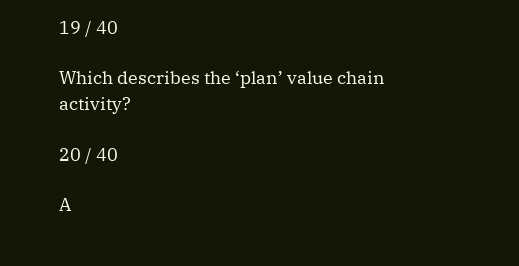19 / 40

Which describes the ‘plan’ value chain activity?

20 / 40

A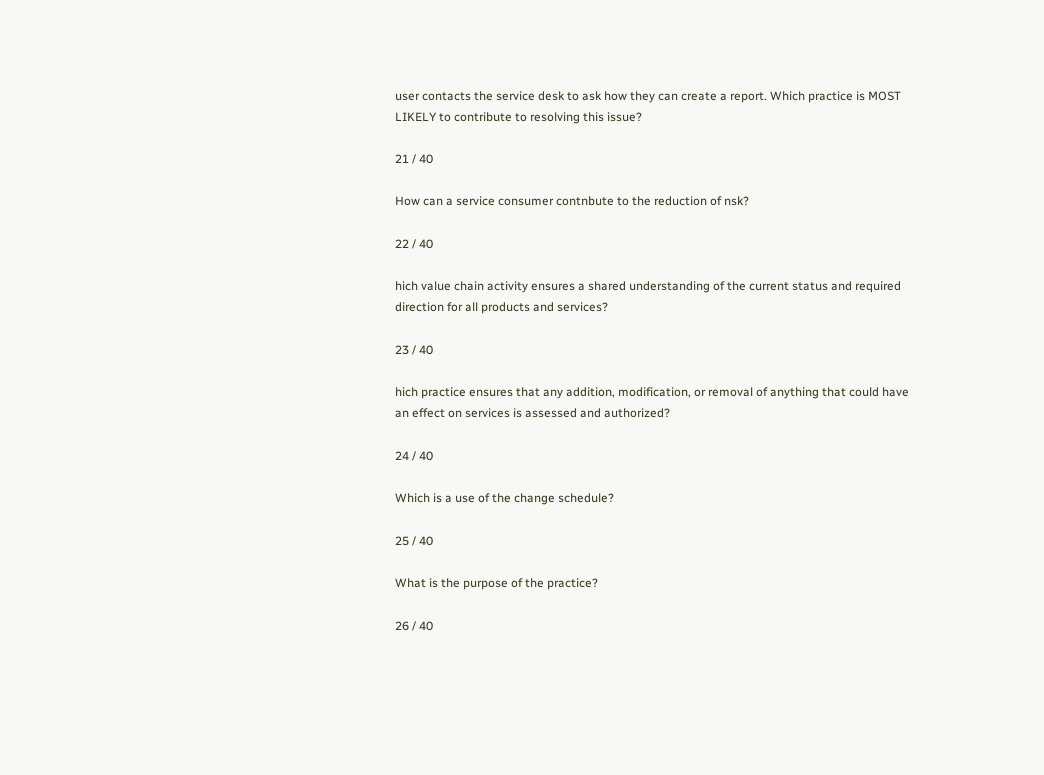user contacts the service desk to ask how they can create a report. Which practice is MOST LIKELY to contribute to resolving this issue?

21 / 40

How can a service consumer contnbute to the reduction of nsk?

22 / 40

hich value chain activity ensures a shared understanding of the current status and required direction for all products and services?

23 / 40

hich practice ensures that any addition, modification, or removal of anything that could have an effect on services is assessed and authorized?

24 / 40

Which is a use of the change schedule?

25 / 40

What is the purpose of the practice?

26 / 40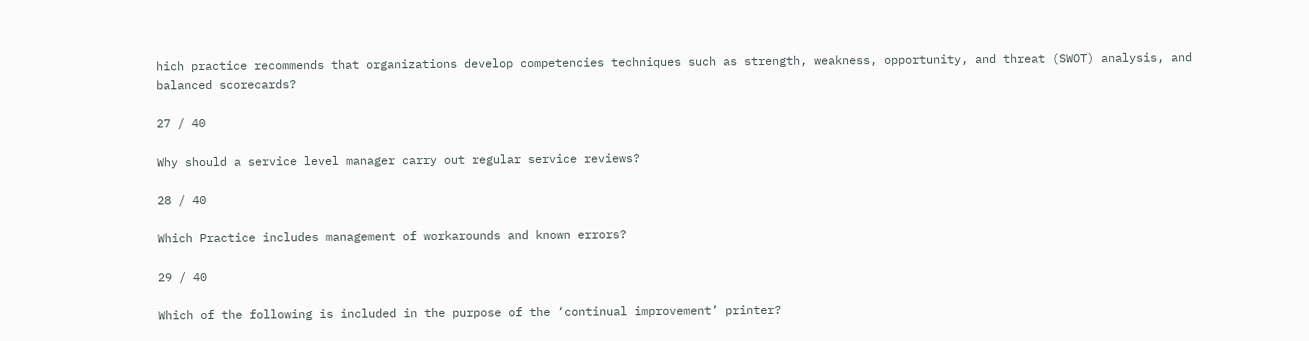hich practice recommends that organizations develop competencies techniques such as strength, weakness, opportunity, and threat (SWOT) analysis, and balanced scorecards?

27 / 40

Why should a service level manager carry out regular service reviews?

28 / 40

Which Practice includes management of workarounds and known errors?

29 / 40

Which of the following is included in the purpose of the ‘continual improvement’ printer?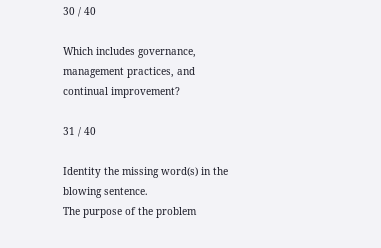30 / 40

Which includes governance, management practices, and continual improvement?

31 / 40

Identity the missing word(s) in the blowing sentence.
The purpose of the problem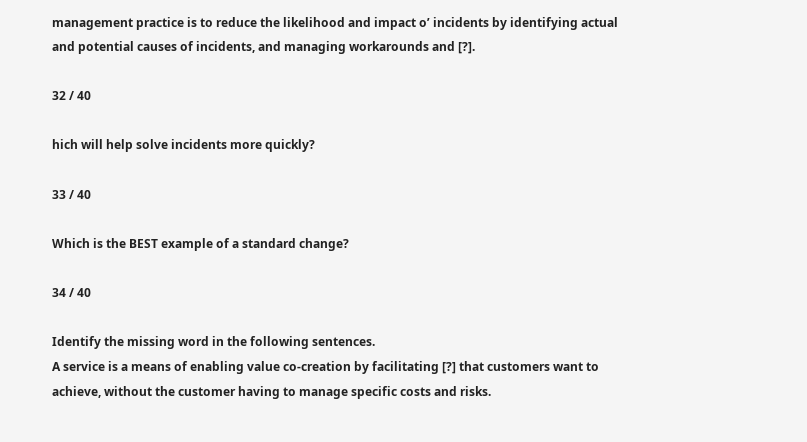management practice is to reduce the likelihood and impact o’ incidents by identifying actual and potential causes of incidents, and managing workarounds and [?].

32 / 40

hich will help solve incidents more quickly?

33 / 40

Which is the BEST example of a standard change?

34 / 40

Identify the missing word in the following sentences.
A service is a means of enabling value co-creation by facilitating [?] that customers want to achieve, without the customer having to manage specific costs and risks.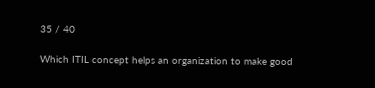35 / 40

Which ITIL concept helps an organization to make good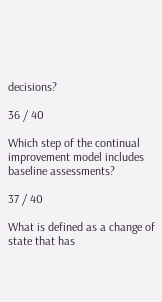decisions?

36 / 40

Which step of the continual improvement model includes baseline assessments?

37 / 40

What is defined as a change of state that has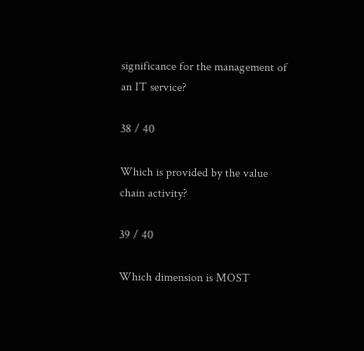significance for the management of an IT service?

38 / 40

Which is provided by the value chain activity?

39 / 40

Which dimension is MOST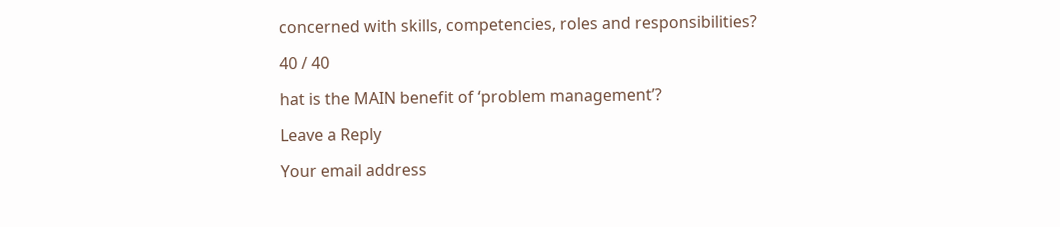concerned with skills, competencies, roles and responsibilities?

40 / 40

hat is the MAIN benefit of ‘problem management’?

Leave a Reply

Your email address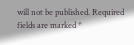will not be published. Required fields are marked *